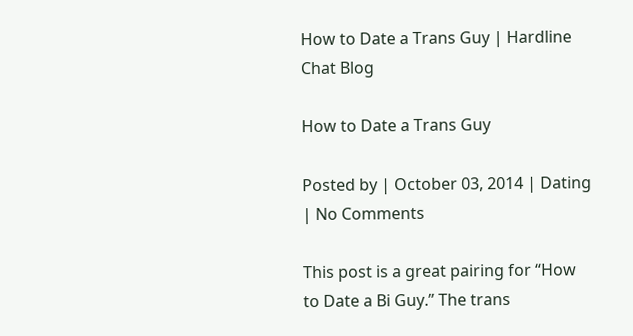How to Date a Trans Guy | Hardline Chat Blog

How to Date a Trans Guy

Posted by | October 03, 2014 | Dating | No Comments

This post is a great pairing for “How to Date a Bi Guy.” The trans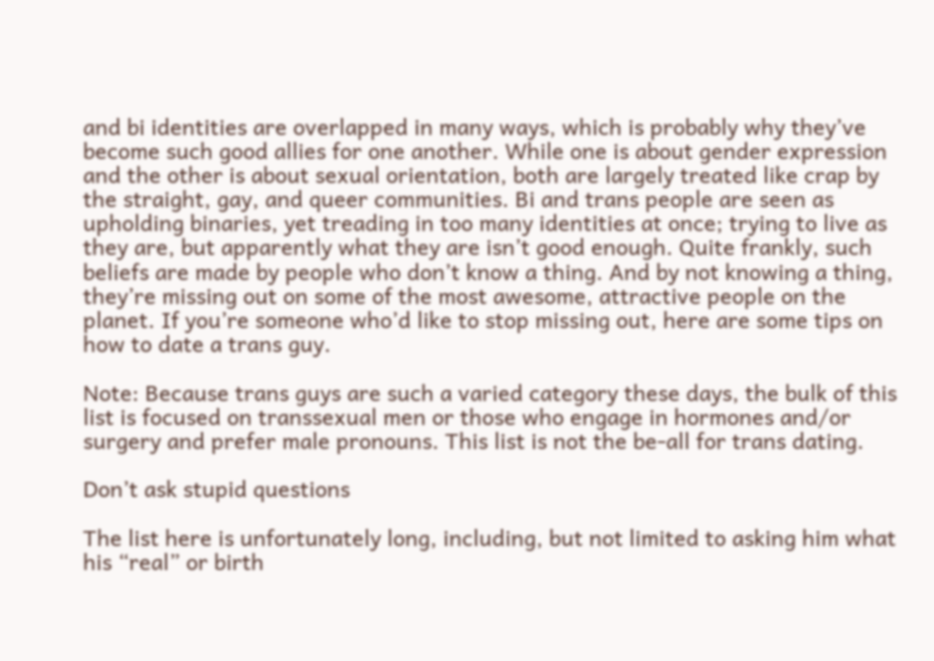and bi identities are overlapped in many ways, which is probably why they’ve become such good allies for one another. While one is about gender expression and the other is about sexual orientation, both are largely treated like crap by the straight, gay, and queer communities. Bi and trans people are seen as upholding binaries, yet treading in too many identities at once; trying to live as they are, but apparently what they are isn’t good enough. Quite frankly, such beliefs are made by people who don’t know a thing. And by not knowing a thing, they’re missing out on some of the most awesome, attractive people on the planet. If you’re someone who’d like to stop missing out, here are some tips on how to date a trans guy.

Note: Because trans guys are such a varied category these days, the bulk of this list is focused on transsexual men or those who engage in hormones and/or surgery and prefer male pronouns. This list is not the be-all for trans dating.

Don’t ask stupid questions

The list here is unfortunately long, including, but not limited to asking him what his “real” or birth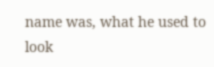name was, what he used to look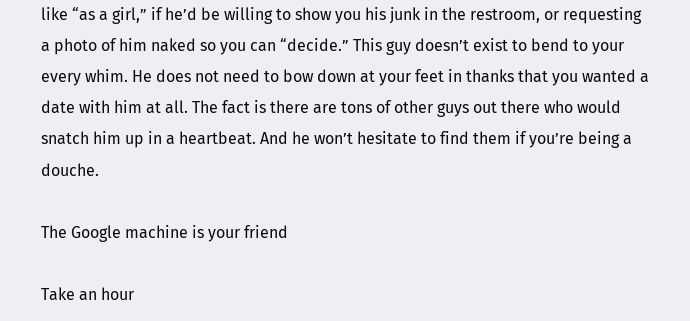like “as a girl,” if he’d be willing to show you his junk in the restroom, or requesting a photo of him naked so you can “decide.” This guy doesn’t exist to bend to your every whim. He does not need to bow down at your feet in thanks that you wanted a date with him at all. The fact is there are tons of other guys out there who would snatch him up in a heartbeat. And he won’t hesitate to find them if you’re being a douche.

The Google machine is your friend

Take an hour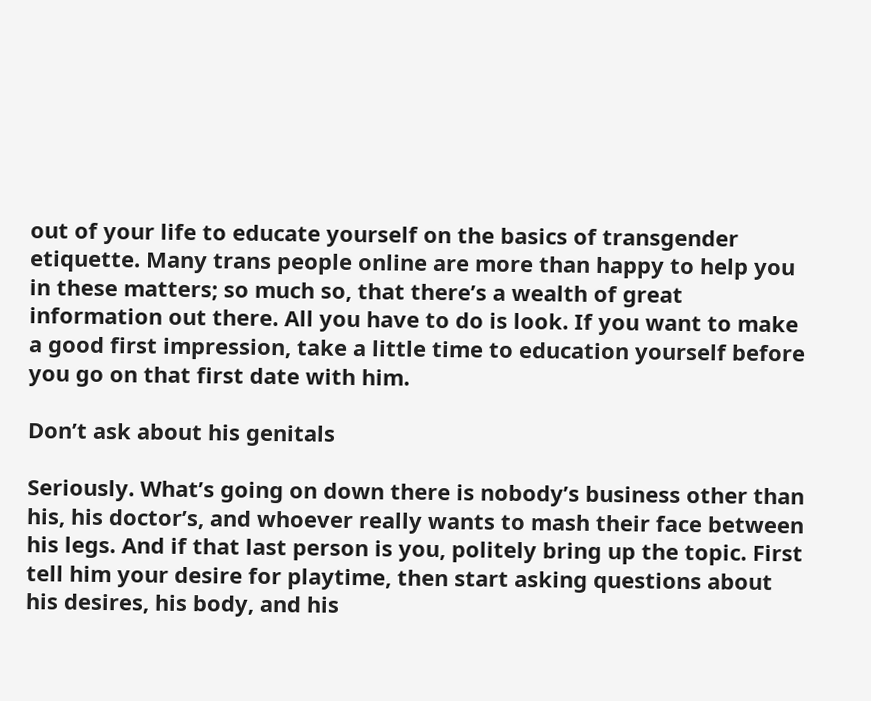out of your life to educate yourself on the basics of transgender etiquette. Many trans people online are more than happy to help you in these matters; so much so, that there’s a wealth of great information out there. All you have to do is look. If you want to make a good first impression, take a little time to education yourself before you go on that first date with him.

Don’t ask about his genitals

Seriously. What’s going on down there is nobody’s business other than his, his doctor’s, and whoever really wants to mash their face between his legs. And if that last person is you, politely bring up the topic. First tell him your desire for playtime, then start asking questions about his desires, his body, and his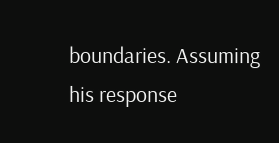boundaries. Assuming his response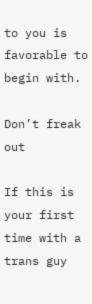to you is favorable to begin with.

Don’t freak out

If this is your first time with a trans guy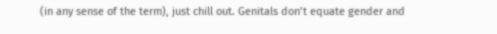(in any sense of the term), just chill out. Genitals don’t equate gender and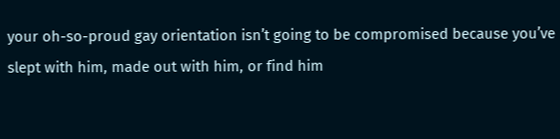your oh-so-proud gay orientation isn’t going to be compromised because you’ve slept with him, made out with him, or find him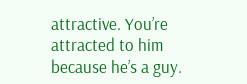attractive. You’re attracted to him because he’s a guy.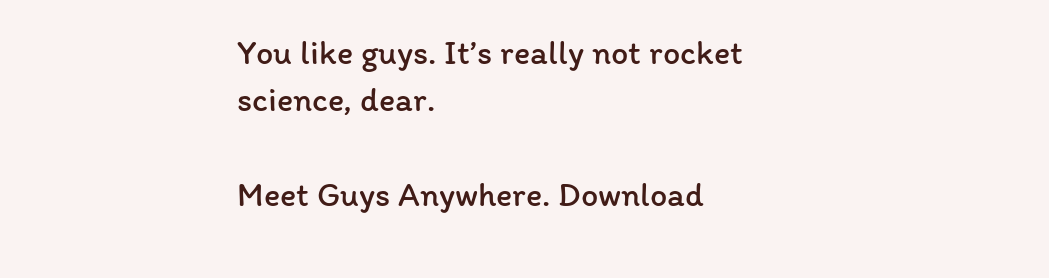You like guys. It’s really not rocket science, dear.

Meet Guys Anywhere. Download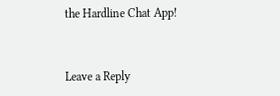the Hardline Chat App!


Leave a Reply